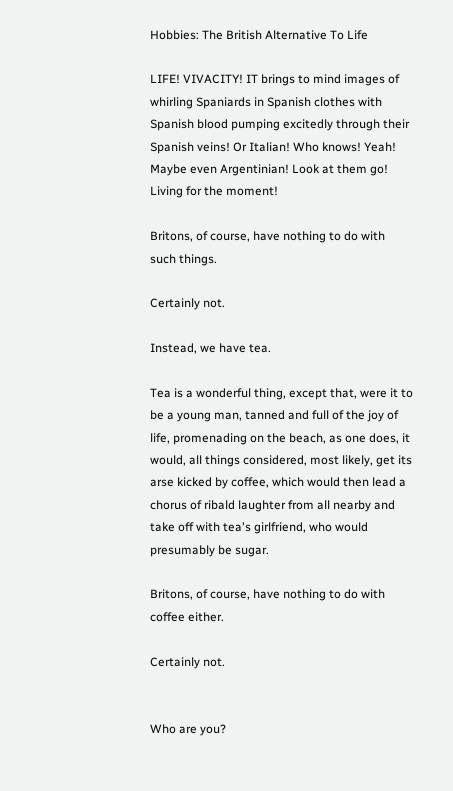Hobbies: The British Alternative To Life

LIFE! VIVACITY! IT brings to mind images of whirling Spaniards in Spanish clothes with Spanish blood pumping excitedly through their Spanish veins! Or Italian! Who knows! Yeah! Maybe even Argentinian! Look at them go! Living for the moment!

Britons, of course, have nothing to do with such things.

Certainly not.

Instead, we have tea.

Tea is a wonderful thing, except that, were it to be a young man, tanned and full of the joy of life, promenading on the beach, as one does, it would, all things considered, most likely, get its arse kicked by coffee, which would then lead a chorus of ribald laughter from all nearby and take off with tea's girlfriend, who would presumably be sugar.

Britons, of course, have nothing to do with coffee either.

Certainly not.


Who are you?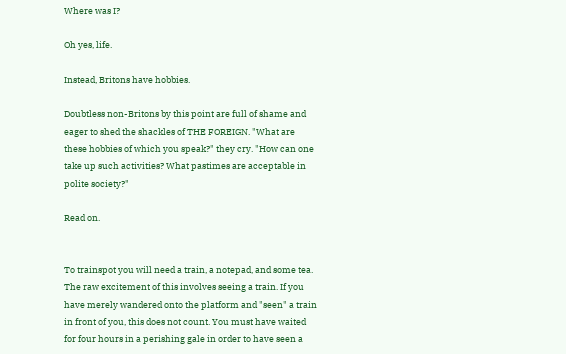Where was I?

Oh yes, life.

Instead, Britons have hobbies.

Doubtless non-Britons by this point are full of shame and eager to shed the shackles of THE FOREIGN. "What are these hobbies of which you speak?" they cry. "How can one take up such activities? What pastimes are acceptable in polite society?"

Read on.


To trainspot you will need a train, a notepad, and some tea. The raw excitement of this involves seeing a train. If you have merely wandered onto the platform and "seen" a train in front of you, this does not count. You must have waited for four hours in a perishing gale in order to have seen a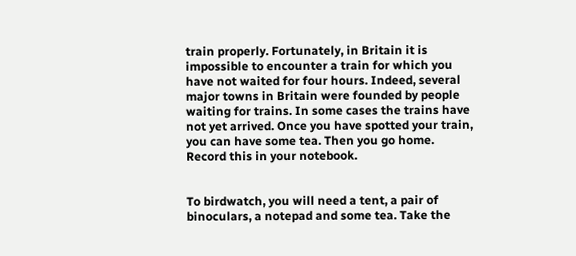train properly. Fortunately, in Britain it is impossible to encounter a train for which you have not waited for four hours. Indeed, several major towns in Britain were founded by people waiting for trains. In some cases the trains have not yet arrived. Once you have spotted your train, you can have some tea. Then you go home. Record this in your notebook.


To birdwatch, you will need a tent, a pair of binoculars, a notepad and some tea. Take the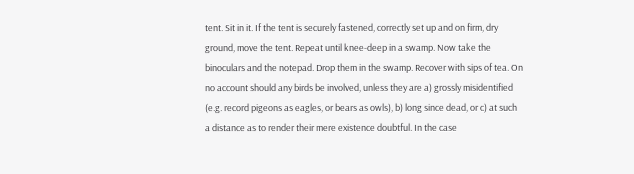tent. Sit in it. If the tent is securely fastened, correctly set up and on firm, dry ground, move the tent. Repeat until knee-deep in a swamp. Now take the binoculars and the notepad. Drop them in the swamp. Recover with sips of tea. On no account should any birds be involved, unless they are a) grossly misidentified (e.g. record pigeons as eagles, or bears as owls), b) long since dead, or c) at such a distance as to render their mere existence doubtful. In the case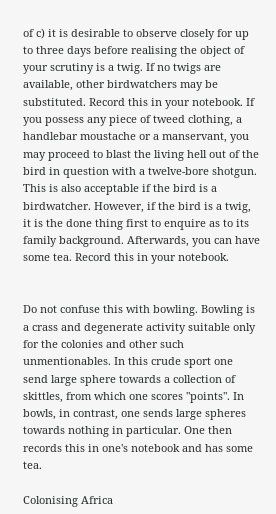of c) it is desirable to observe closely for up to three days before realising the object of your scrutiny is a twig. If no twigs are available, other birdwatchers may be substituted. Record this in your notebook. If you possess any piece of tweed clothing, a handlebar moustache or a manservant, you may proceed to blast the living hell out of the bird in question with a twelve-bore shotgun. This is also acceptable if the bird is a birdwatcher. However, if the bird is a twig, it is the done thing first to enquire as to its family background. Afterwards, you can have some tea. Record this in your notebook.


Do not confuse this with bowling. Bowling is a crass and degenerate activity suitable only for the colonies and other such unmentionables. In this crude sport one send large sphere towards a collection of skittles, from which one scores "points". In bowls, in contrast, one sends large spheres towards nothing in particular. One then records this in one's notebook and has some tea.

Colonising Africa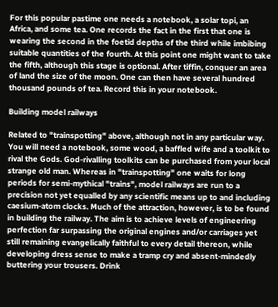For this popular pastime one needs a notebook, a solar topi, an Africa, and some tea. One records the fact in the first that one is wearing the second in the foetid depths of the third while imbibing suitable quantities of the fourth. At this point one might want to take the fifth, although this stage is optional. After tiffin, conquer an area of land the size of the moon. One can then have several hundred thousand pounds of tea. Record this in your notebook.

Building model railways

Related to "trainspotting" above, although not in any particular way. You will need a notebook, some wood, a baffled wife and a toolkit to rival the Gods. God-rivalling toolkits can be purchased from your local strange old man. Whereas in "trainspotting" one waits for long periods for semi-mythical "trains", model railways are run to a precision not yet equalled by any scientific means up to and including caesium-atom clocks. Much of the attraction, however, is to be found in building the railway. The aim is to achieve levels of engineering perfection far surpassing the original engines and/or carriages yet still remaining evangelically faithful to every detail thereon, while developing dress sense to make a tramp cry and absent-mindedly buttering your trousers. Drink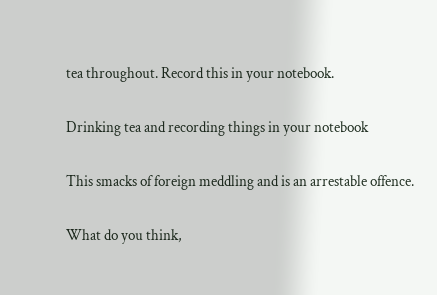tea throughout. Record this in your notebook.

Drinking tea and recording things in your notebook

This smacks of foreign meddling and is an arrestable offence.

What do you think,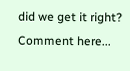did we get it right? Comment here...